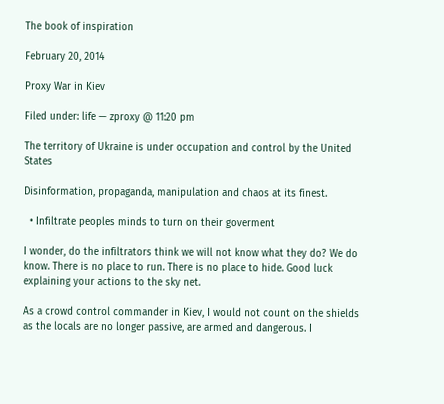The book of inspiration

February 20, 2014

Proxy War in Kiev

Filed under: life — zproxy @ 11:20 pm

The territory of Ukraine is under occupation and control by the United States

Disinformation, propaganda, manipulation and chaos at its finest.

  • Infiltrate peoples minds to turn on their goverment

I wonder, do the infiltrators think we will not know what they do? We do know. There is no place to run. There is no place to hide. Good luck explaining your actions to the sky net.

As a crowd control commander in Kiev, I would not count on the shields as the locals are no longer passive, are armed and dangerous. I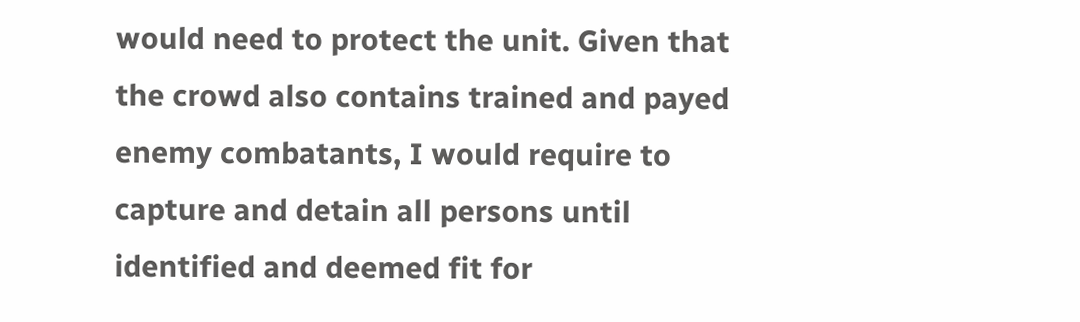would need to protect the unit. Given that the crowd also contains trained and payed enemy combatants, I would require to capture and detain all persons until identified and deemed fit for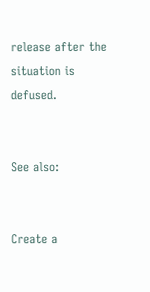release after the situation is defused.


See also:


Create a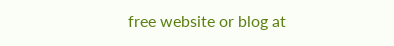free website or blog at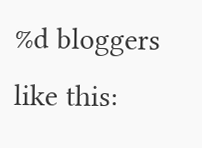%d bloggers like this: